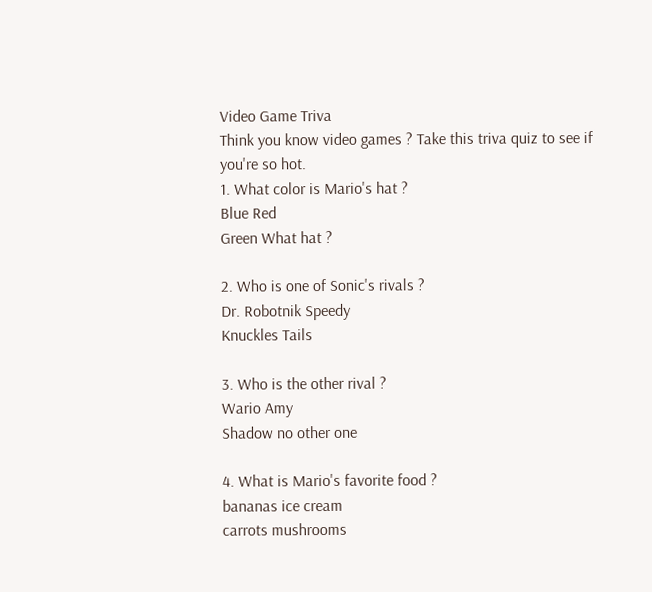Video Game Triva
Think you know video games ? Take this triva quiz to see if you're so hot.
1. What color is Mario's hat ?
Blue Red
Green What hat ?

2. Who is one of Sonic's rivals ?
Dr. Robotnik Speedy
Knuckles Tails

3. Who is the other rival ?
Wario Amy
Shadow no other one

4. What is Mario's favorite food ?
bananas ice cream
carrots mushrooms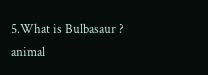5.What is Bulbasaur ?
animal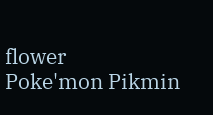flower
Poke'mon Pikmin